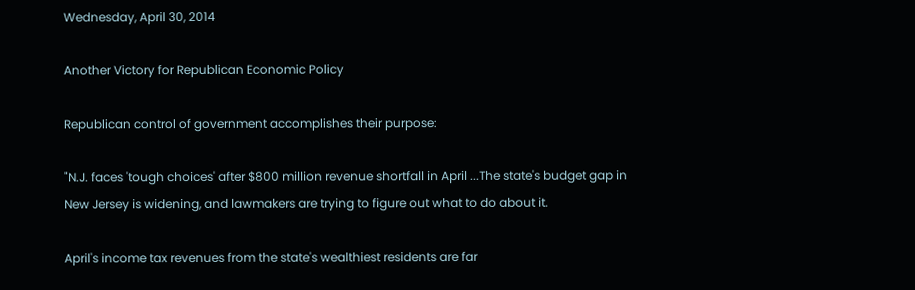Wednesday, April 30, 2014

Another Victory for Republican Economic Policy

Republican control of government accomplishes their purpose:

"N.J. faces 'tough choices' after $800 million revenue shortfall in April ...The state's budget gap in New Jersey is widening, and lawmakers are trying to figure out what to do about it.

April's income tax revenues from the state's wealthiest residents are far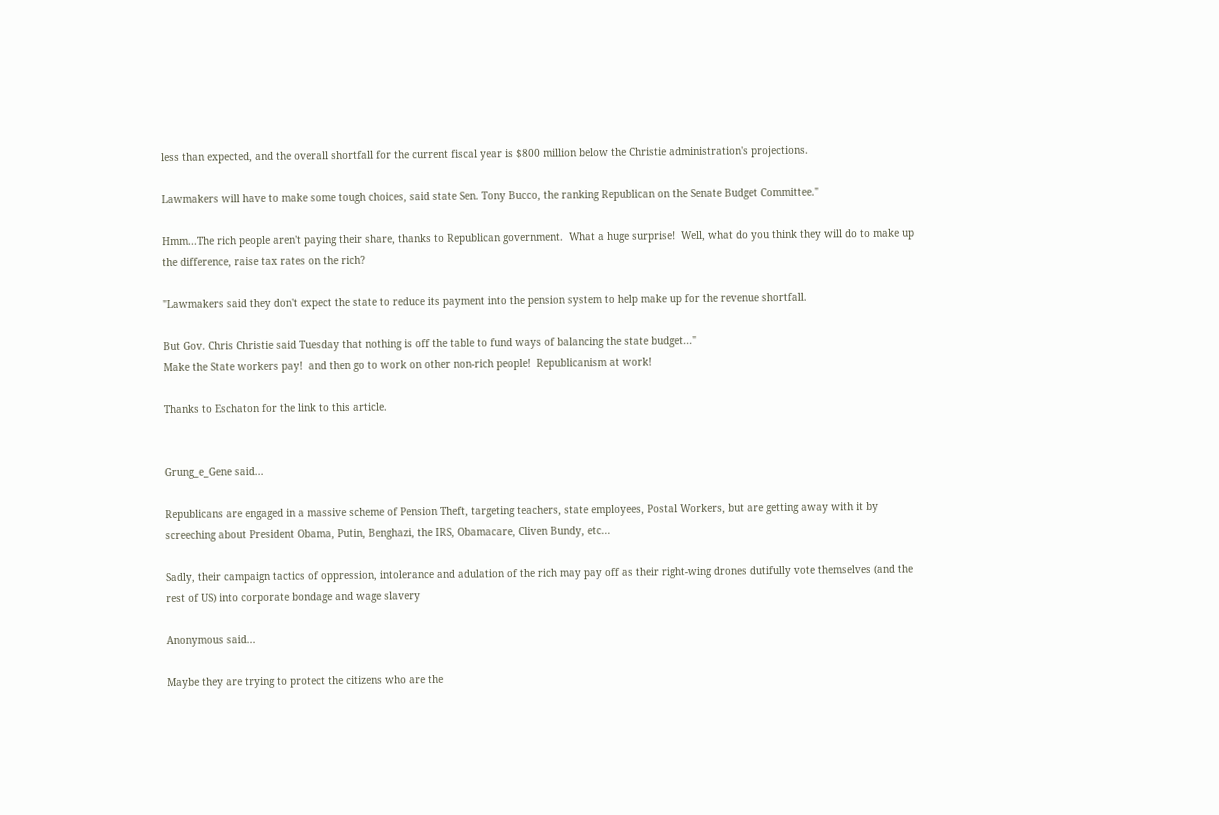less than expected, and the overall shortfall for the current fiscal year is $800 million below the Christie administration's projections.

Lawmakers will have to make some tough choices, said state Sen. Tony Bucco, the ranking Republican on the Senate Budget Committee."

Hmm...The rich people aren't paying their share, thanks to Republican government.  What a huge surprise!  Well, what do you think they will do to make up the difference, raise tax rates on the rich?

"Lawmakers said they don't expect the state to reduce its payment into the pension system to help make up for the revenue shortfall.

But Gov. Chris Christie said Tuesday that nothing is off the table to fund ways of balancing the state budget..."
Make the State workers pay!  and then go to work on other non-rich people!  Republicanism at work!

Thanks to Eschaton for the link to this article.


Grung_e_Gene said...

Republicans are engaged in a massive scheme of Pension Theft, targeting teachers, state employees, Postal Workers, but are getting away with it by screeching about President Obama, Putin, Benghazi, the IRS, Obamacare, Cliven Bundy, etc...

Sadly, their campaign tactics of oppression, intolerance and adulation of the rich may pay off as their right-wing drones dutifully vote themselves (and the rest of US) into corporate bondage and wage slavery

Anonymous said...

Maybe they are trying to protect the citizens who are the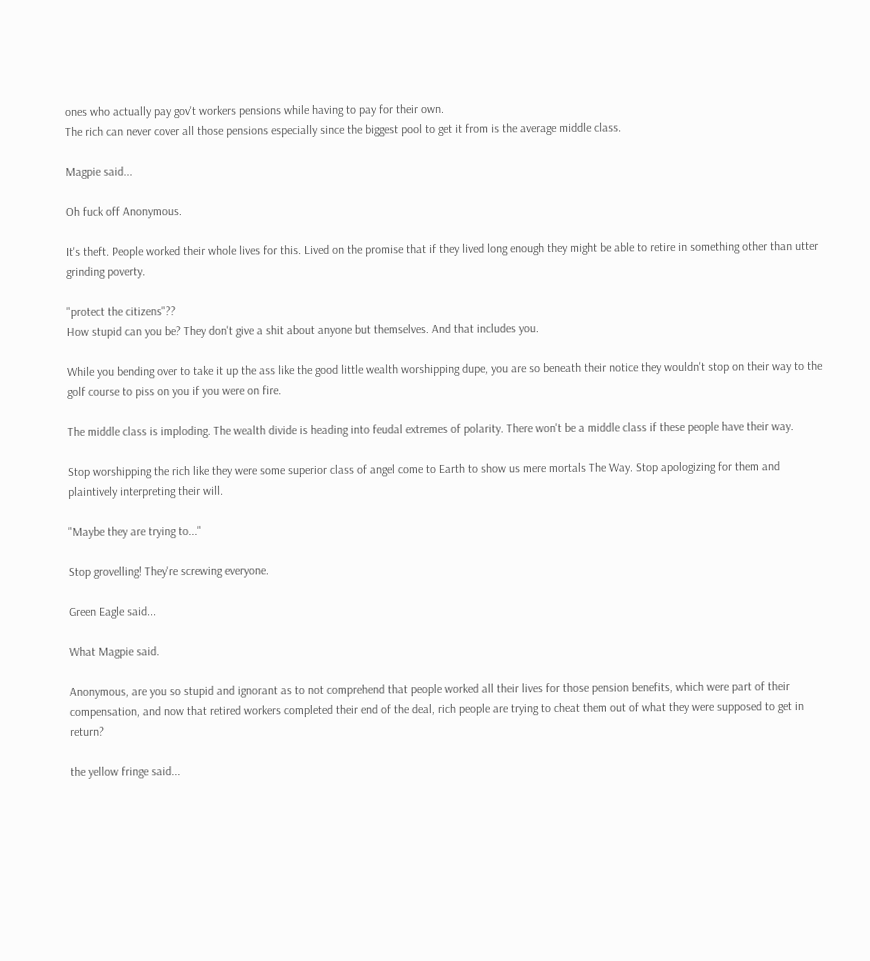ones who actually pay gov't workers pensions while having to pay for their own.
The rich can never cover all those pensions especially since the biggest pool to get it from is the average middle class.

Magpie said...

Oh fuck off Anonymous.

It's theft. People worked their whole lives for this. Lived on the promise that if they lived long enough they might be able to retire in something other than utter grinding poverty.

"protect the citizens"??
How stupid can you be? They don't give a shit about anyone but themselves. And that includes you.

While you bending over to take it up the ass like the good little wealth worshipping dupe, you are so beneath their notice they wouldn't stop on their way to the golf course to piss on you if you were on fire.

The middle class is imploding. The wealth divide is heading into feudal extremes of polarity. There won't be a middle class if these people have their way.

Stop worshipping the rich like they were some superior class of angel come to Earth to show us mere mortals The Way. Stop apologizing for them and plaintively interpreting their will.

"Maybe they are trying to..."

Stop grovelling! They're screwing everyone.

Green Eagle said...

What Magpie said.

Anonymous, are you so stupid and ignorant as to not comprehend that people worked all their lives for those pension benefits, which were part of their compensation, and now that retired workers completed their end of the deal, rich people are trying to cheat them out of what they were supposed to get in return?

the yellow fringe said...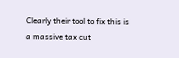Clearly their tool to fix this is a massive tax cut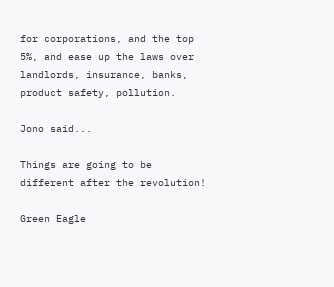for corporations, and the top 5%, and ease up the laws over landlords, insurance, banks, product safety, pollution.

Jono said...

Things are going to be different after the revolution!

Green Eagle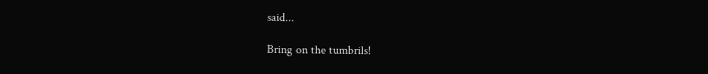said...

Bring on the tumbrils!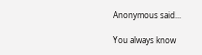Anonymous said...

You always know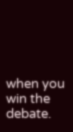when you win the debate.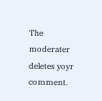The moderater deletes yoyr comment.